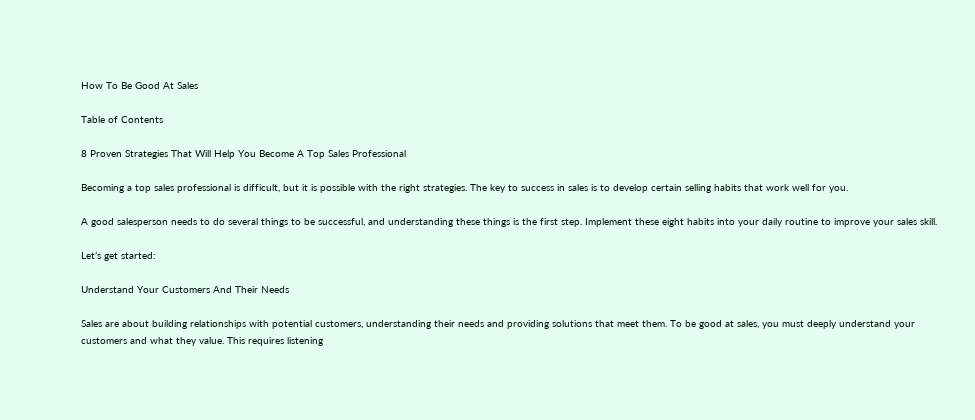How To Be Good At Sales

Table of Contents

8 Proven Strategies That Will Help You Become A Top Sales Professional

Becoming a top sales professional is difficult, but it is possible with the right strategies. The key to success in sales is to develop certain selling habits that work well for you.

A good salesperson needs to do several things to be successful, and understanding these things is the first step. Implement these eight habits into your daily routine to improve your sales skill.

Let’s get started:

Understand Your Customers And Their Needs

Sales are about building relationships with potential customers, understanding their needs and providing solutions that meet them. To be good at sales, you must deeply understand your customers and what they value. This requires listening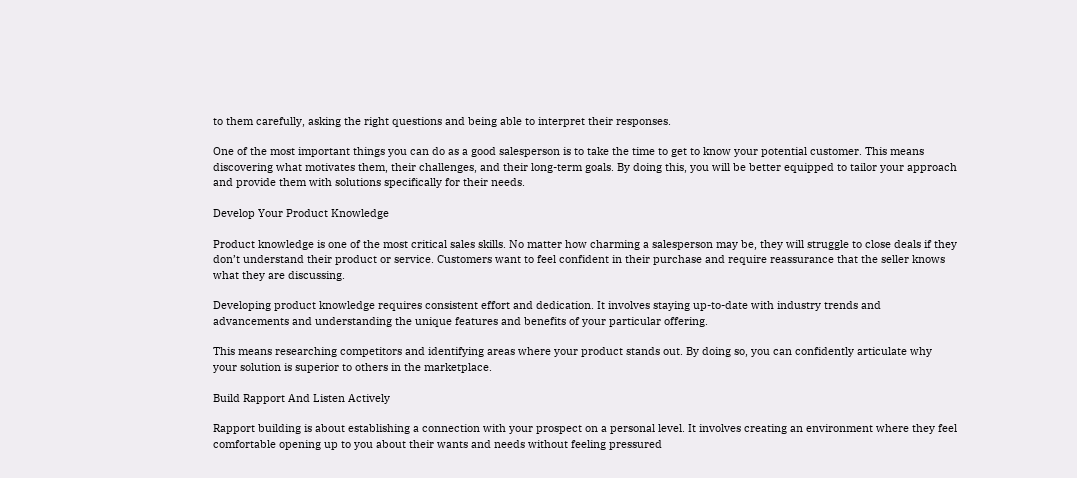to them carefully, asking the right questions and being able to interpret their responses.

One of the most important things you can do as a good salesperson is to take the time to get to know your potential customer. This means discovering what motivates them, their challenges, and their long-term goals. By doing this, you will be better equipped to tailor your approach and provide them with solutions specifically for their needs.

Develop Your Product Knowledge

Product knowledge is one of the most critical sales skills. No matter how charming a salesperson may be, they will struggle to close deals if they don’t understand their product or service. Customers want to feel confident in their purchase and require reassurance that the seller knows what they are discussing.

Developing product knowledge requires consistent effort and dedication. It involves staying up-to-date with industry trends and advancements and understanding the unique features and benefits of your particular offering.

This means researching competitors and identifying areas where your product stands out. By doing so, you can confidently articulate why your solution is superior to others in the marketplace.

Build Rapport And Listen Actively

Rapport building is about establishing a connection with your prospect on a personal level. It involves creating an environment where they feel comfortable opening up to you about their wants and needs without feeling pressured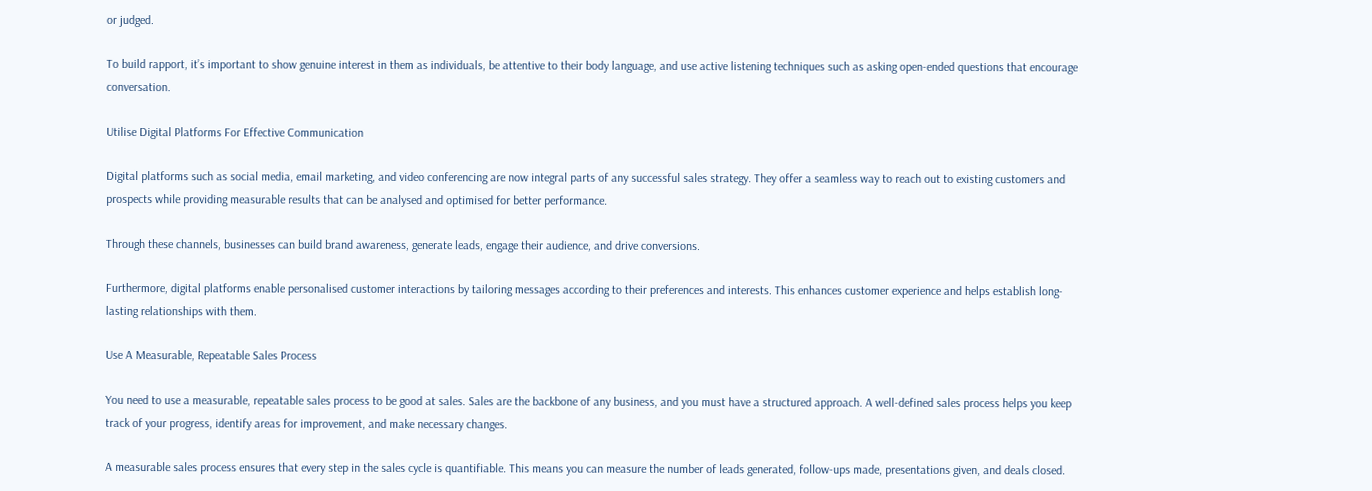or judged.

To build rapport, it’s important to show genuine interest in them as individuals, be attentive to their body language, and use active listening techniques such as asking open-ended questions that encourage conversation.

Utilise Digital Platforms For Effective Communication

Digital platforms such as social media, email marketing, and video conferencing are now integral parts of any successful sales strategy. They offer a seamless way to reach out to existing customers and prospects while providing measurable results that can be analysed and optimised for better performance.

Through these channels, businesses can build brand awareness, generate leads, engage their audience, and drive conversions.

Furthermore, digital platforms enable personalised customer interactions by tailoring messages according to their preferences and interests. This enhances customer experience and helps establish long-lasting relationships with them.

Use A Measurable, Repeatable Sales Process

You need to use a measurable, repeatable sales process to be good at sales. Sales are the backbone of any business, and you must have a structured approach. A well-defined sales process helps you keep track of your progress, identify areas for improvement, and make necessary changes.

A measurable sales process ensures that every step in the sales cycle is quantifiable. This means you can measure the number of leads generated, follow-ups made, presentations given, and deals closed.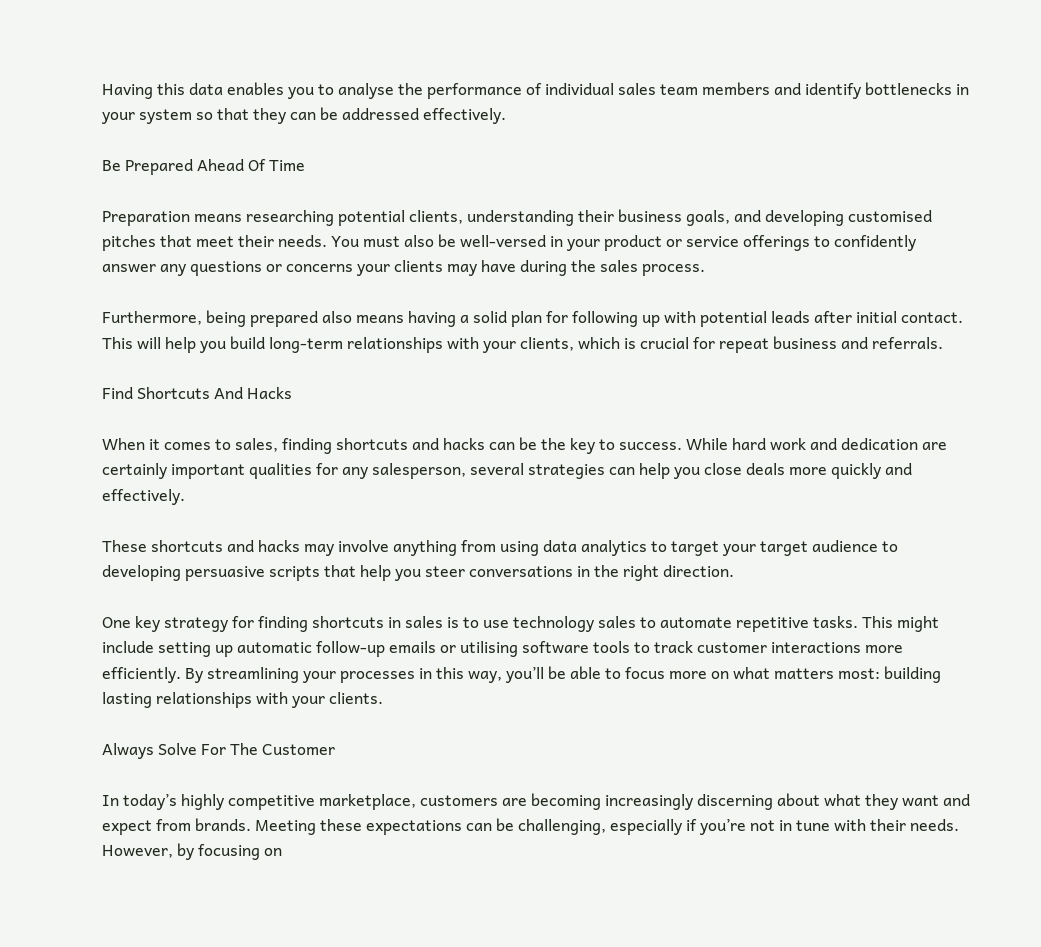Having this data enables you to analyse the performance of individual sales team members and identify bottlenecks in your system so that they can be addressed effectively.

Be Prepared Ahead Of Time

Preparation means researching potential clients, understanding their business goals, and developing customised pitches that meet their needs. You must also be well-versed in your product or service offerings to confidently answer any questions or concerns your clients may have during the sales process.

Furthermore, being prepared also means having a solid plan for following up with potential leads after initial contact. This will help you build long-term relationships with your clients, which is crucial for repeat business and referrals.

Find Shortcuts And Hacks

When it comes to sales, finding shortcuts and hacks can be the key to success. While hard work and dedication are certainly important qualities for any salesperson, several strategies can help you close deals more quickly and effectively.

These shortcuts and hacks may involve anything from using data analytics to target your target audience to developing persuasive scripts that help you steer conversations in the right direction.

One key strategy for finding shortcuts in sales is to use technology sales to automate repetitive tasks. This might include setting up automatic follow-up emails or utilising software tools to track customer interactions more efficiently. By streamlining your processes in this way, you’ll be able to focus more on what matters most: building lasting relationships with your clients.

Always Solve For The Customer

In today’s highly competitive marketplace, customers are becoming increasingly discerning about what they want and expect from brands. Meeting these expectations can be challenging, especially if you’re not in tune with their needs. However, by focusing on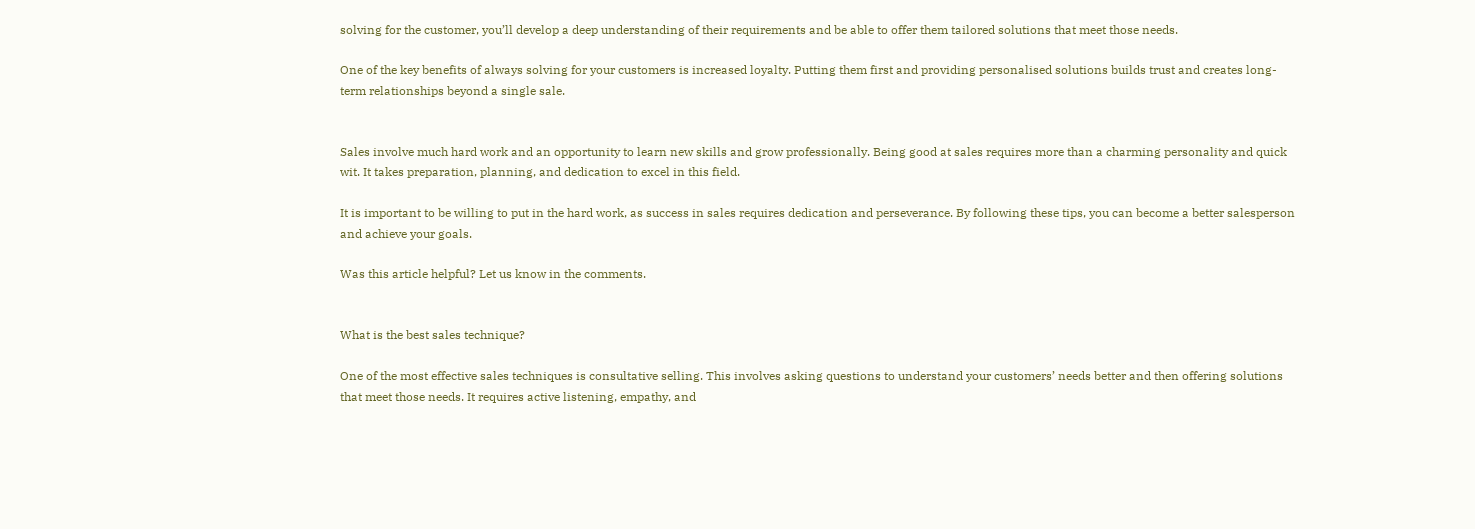solving for the customer, you’ll develop a deep understanding of their requirements and be able to offer them tailored solutions that meet those needs.

One of the key benefits of always solving for your customers is increased loyalty. Putting them first and providing personalised solutions builds trust and creates long-term relationships beyond a single sale.


Sales involve much hard work and an opportunity to learn new skills and grow professionally. Being good at sales requires more than a charming personality and quick wit. It takes preparation, planning, and dedication to excel in this field.

It is important to be willing to put in the hard work, as success in sales requires dedication and perseverance. By following these tips, you can become a better salesperson and achieve your goals.

Was this article helpful? Let us know in the comments.


What is the best sales technique?

One of the most effective sales techniques is consultative selling. This involves asking questions to understand your customers’ needs better and then offering solutions that meet those needs. It requires active listening, empathy, and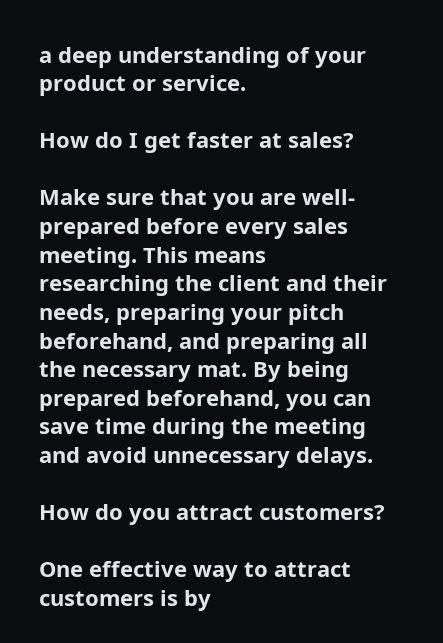a deep understanding of your product or service.

How do I get faster at sales?

Make sure that you are well-prepared before every sales meeting. This means researching the client and their needs, preparing your pitch beforehand, and preparing all the necessary mat. By being prepared beforehand, you can save time during the meeting and avoid unnecessary delays.

How do you attract customers?

One effective way to attract customers is by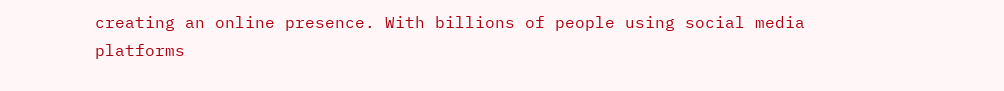creating an online presence. With billions of people using social media platforms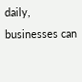daily, businesses can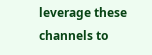leverage these channels to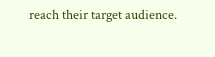reach their target audience.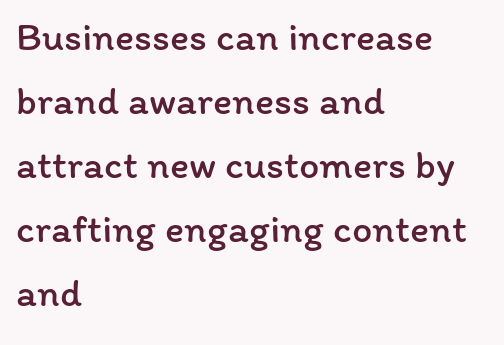Businesses can increase brand awareness and attract new customers by crafting engaging content and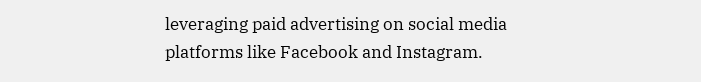leveraging paid advertising on social media platforms like Facebook and Instagram.